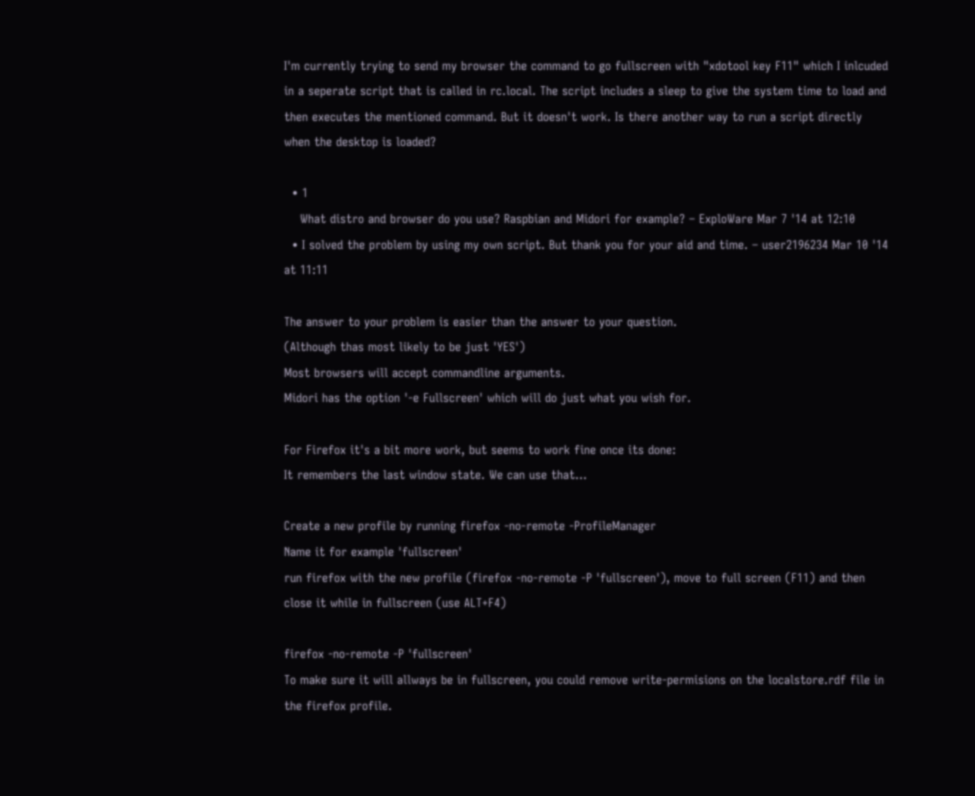I'm currently trying to send my browser the command to go fullscreen with "xdotool key F11" which I inlcuded in a seperate script that is called in rc.local. The script includes a sleep to give the system time to load and then executes the mentioned command. But it doesn't work. Is there another way to run a script directly when the desktop is loaded?

  • 1
    What distro and browser do you use? Raspbian and Midori for example? – ExploWare Mar 7 '14 at 12:10
  • I solved the problem by using my own script. But thank you for your aid and time. – user2196234 Mar 10 '14 at 11:11

The answer to your problem is easier than the answer to your question.
(Although thas most likely to be just 'YES')
Most browsers will accept commandline arguments.
Midori has the option '-e Fullscreen' which will do just what you wish for.

For Firefox it's a bit more work, but seems to work fine once its done:
It remembers the last window state. We can use that...

Create a new profile by running firefox -no-remote -ProfileManager
Name it for example 'fullscreen'
run firefox with the new profile (firefox -no-remote -P 'fullscreen'), move to full screen (F11) and then close it while in fullscreen (use ALT+F4)

firefox -no-remote -P 'fullscreen'
To make sure it will allways be in fullscreen, you could remove write-permisions on the localstore.rdf file in the firefox profile.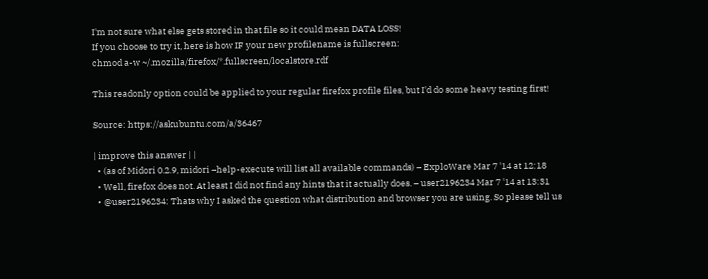I'm not sure what else gets stored in that file so it could mean DATA LOSS!
If you choose to try it, here is how IF your new profilename is fullscreen:
chmod a-w ~/.mozilla/firefox/*.fullscreen/localstore.rdf

This readonly option could be applied to your regular firefox profile files, but I'd do some heavy testing first!

Source: https://askubuntu.com/a/36467

| improve this answer | |
  • (as of Midori 0.2.9, midori –help-execute will list all available commands) – ExploWare Mar 7 '14 at 12:18
  • Well, firefox does not. At least I did not find any hints that it actually does. – user2196234 Mar 7 '14 at 13:31
  • @user2196234: Thats why I asked the question what distribution and browser you are using. So please tell us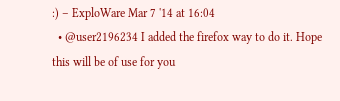:) – ExploWare Mar 7 '14 at 16:04
  • @user2196234 I added the firefox way to do it. Hope this will be of use for you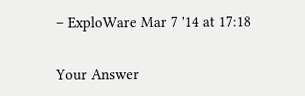– ExploWare Mar 7 '14 at 17:18

Your Answer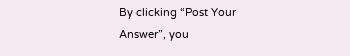By clicking “Post Your Answer”, you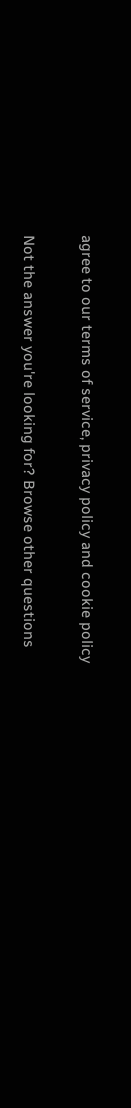agree to our terms of service, privacy policy and cookie policy

Not the answer you're looking for? Browse other questions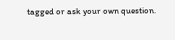tagged or ask your own question.